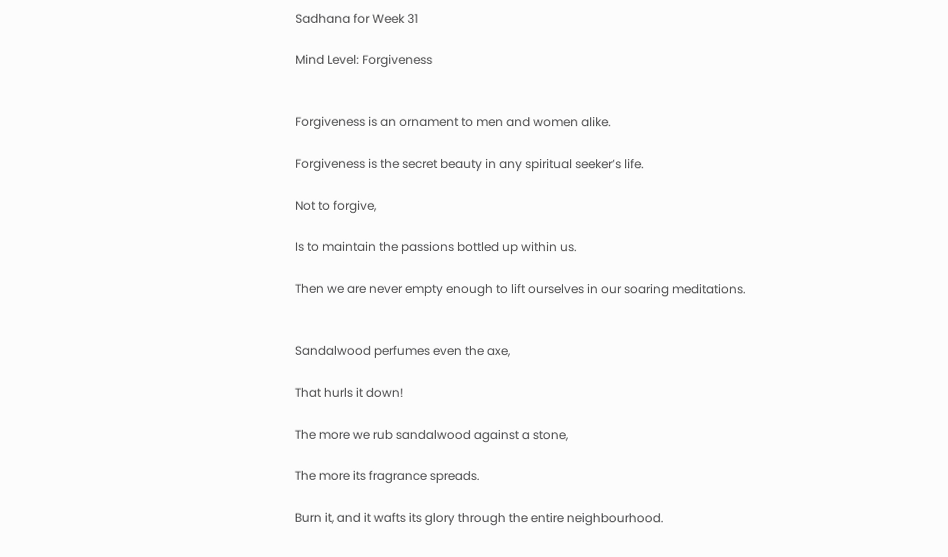Sadhana for Week 31

Mind Level: Forgiveness


Forgiveness is an ornament to men and women alike.

Forgiveness is the secret beauty in any spiritual seeker’s life.

Not to forgive,

Is to maintain the passions bottled up within us.

Then we are never empty enough to lift ourselves in our soaring meditations.


Sandalwood perfumes even the axe,

That hurls it down!

The more we rub sandalwood against a stone,

The more its fragrance spreads.

Burn it, and it wafts its glory through the entire neighbourhood.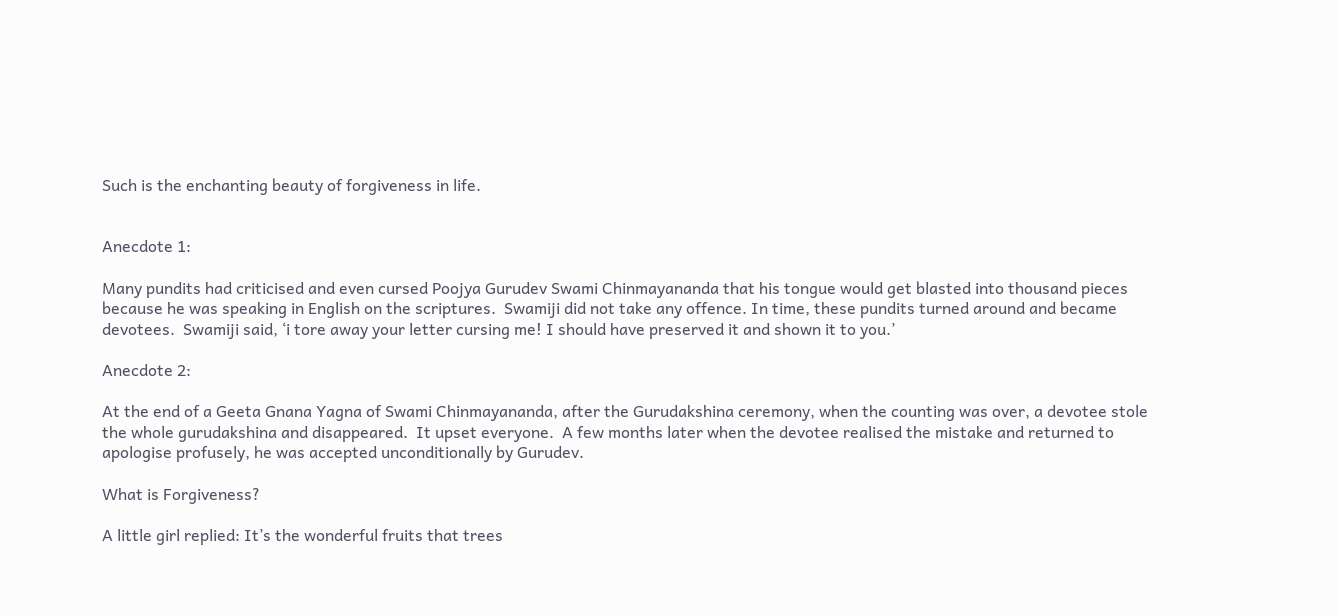Such is the enchanting beauty of forgiveness in life.


Anecdote 1:

Many pundits had criticised and even cursed Poojya Gurudev Swami Chinmayananda that his tongue would get blasted into thousand pieces because he was speaking in English on the scriptures.  Swamiji did not take any offence. In time, these pundits turned around and became devotees.  Swamiji said, ‘i tore away your letter cursing me! I should have preserved it and shown it to you.’

Anecdote 2:

At the end of a Geeta Gnana Yagna of Swami Chinmayananda, after the Gurudakshina ceremony, when the counting was over, a devotee stole the whole gurudakshina and disappeared.  It upset everyone.  A few months later when the devotee realised the mistake and returned to apologise profusely, he was accepted unconditionally by Gurudev.

What is Forgiveness?

A little girl replied: It’s the wonderful fruits that trees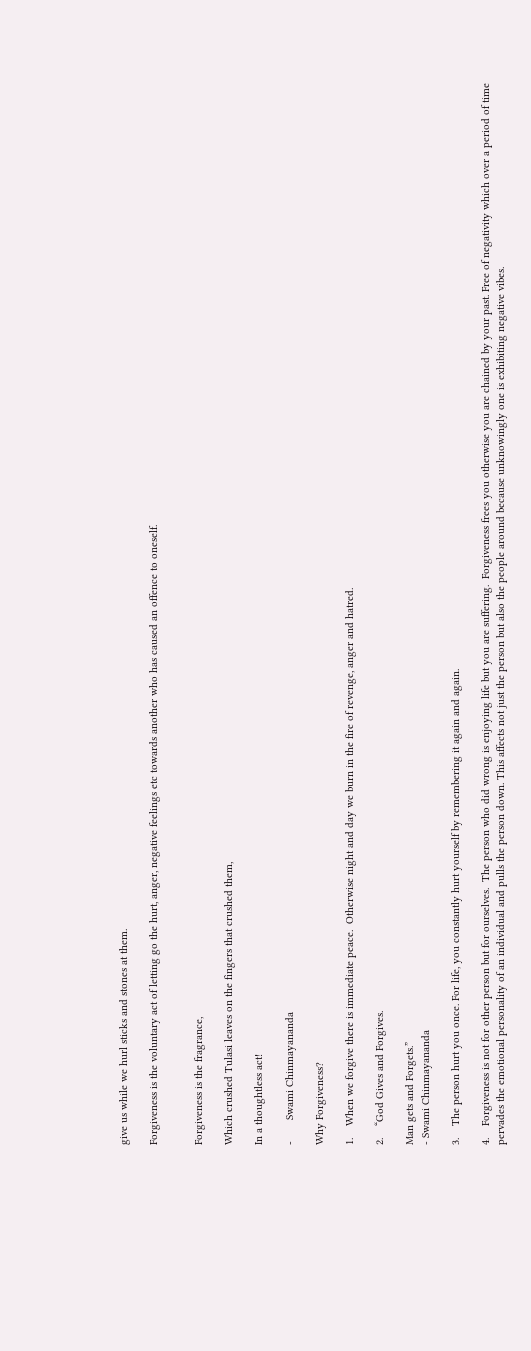give us while we hurl sticks and stones at them.

Forgiveness is the voluntary act of letting go the hurt, anger, negative feelings etc towards another who has caused an offence to oneself.


Forgiveness is the fragrance,

Which crushed Tulasi leaves on the fingers that crushed them,

In a thoughtless act!

-       Swami Chinmayananda

Why Forgiveness?

1.    When we forgive there is immediate peace.  Otherwise night and day we burn in the fire of revenge, anger and hatred.

2.    “God Gives and Forgives.

Man gets and Forgets.”
- Swami Chinmayananda

3.    The person hurt you once. For life, you constantly hurt yourself by remembering it again and again.

4.    Forgiveness is not for other person but for ourselves.  The person who did wrong is enjoying life but you are suffering.  Forgiveness frees you otherwise you are chained by your past. Free of negativity which over a period of time pervades the emotional personality of an individual and pulls the person down. This affects not just the person but also the people around because unknowingly one is exhibiting negative vibes.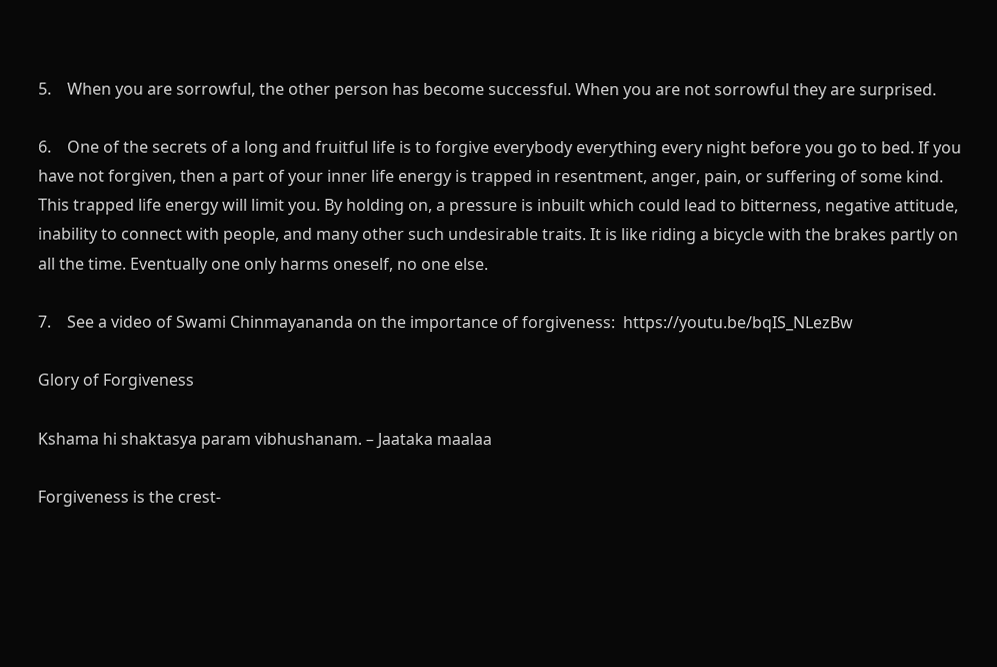5.    When you are sorrowful, the other person has become successful. When you are not sorrowful they are surprised.

6.    One of the secrets of a long and fruitful life is to forgive everybody everything every night before you go to bed. If you have not forgiven, then a part of your inner life energy is trapped in resentment, anger, pain, or suffering of some kind. This trapped life energy will limit you. By holding on, a pressure is inbuilt which could lead to bitterness, negative attitude, inability to connect with people, and many other such undesirable traits. It is like riding a bicycle with the brakes partly on all the time. Eventually one only harms oneself, no one else.

7.    See a video of Swami Chinmayananda on the importance of forgiveness:  https://youtu.be/bqIS_NLezBw

Glory of Forgiveness

Kshama hi shaktasya param vibhushanam. – Jaataka maalaa

Forgiveness is the crest-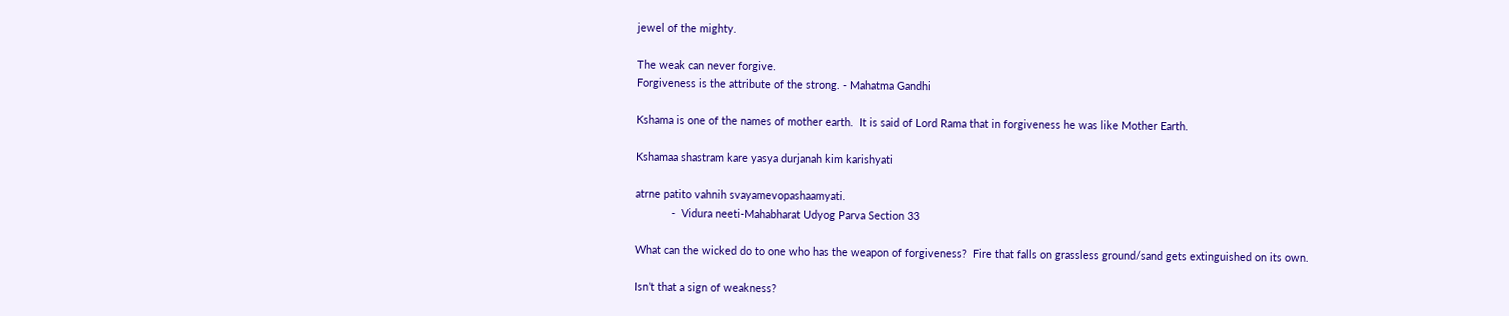jewel of the mighty.

The weak can never forgive.
Forgiveness is the attribute of the strong. - Mahatma Gandhi

Kshama is one of the names of mother earth.  It is said of Lord Rama that in forgiveness he was like Mother Earth.

Kshamaa shastram kare yasya durjanah kim karishyati

atrne patito vahnih svayamevopashaamyati.
            -  Vidura neeti-Mahabharat Udyog Parva Section 33

What can the wicked do to one who has the weapon of forgiveness?  Fire that falls on grassless ground/sand gets extinguished on its own.

Isn’t that a sign of weakness?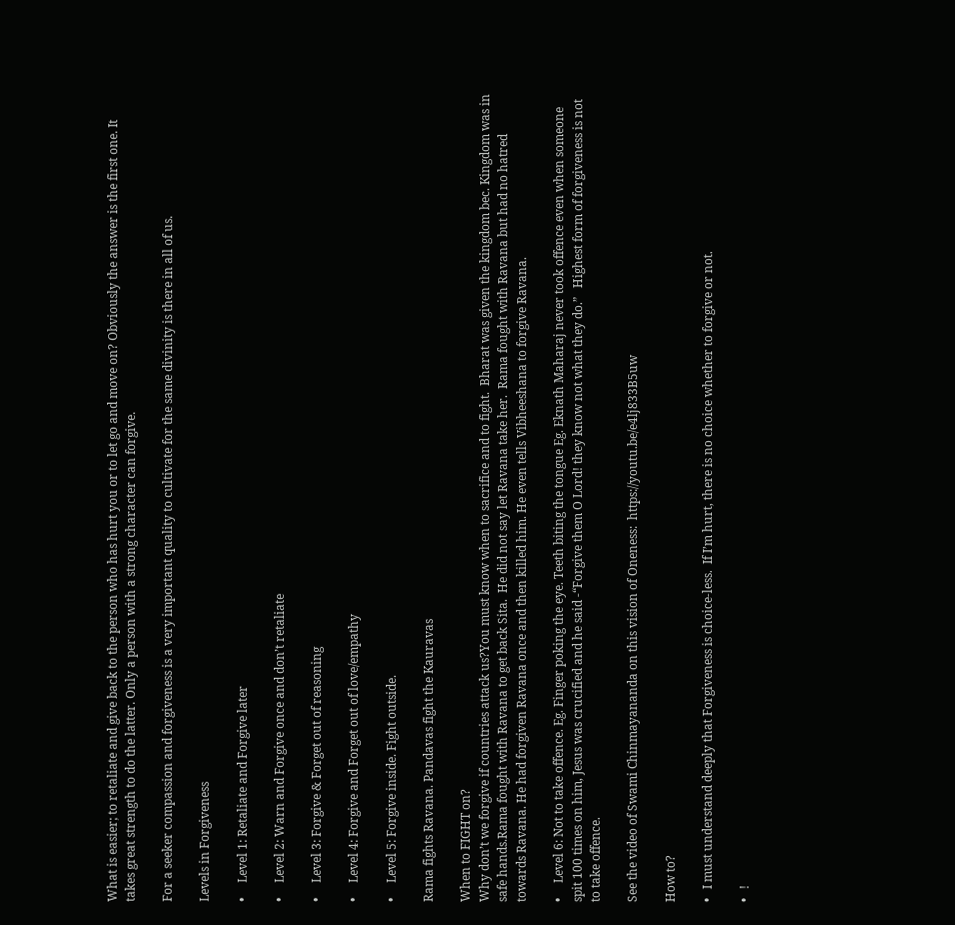What is easier; to retaliate and give back to the person who has hurt you or to let go and move on? Obviously the answer is the first one. It takes great strength to do the latter. Only a person with a strong character can forgive.

For a seeker compassion and forgiveness is a very important quality to cultivate for the same divinity is there in all of us.

Levels in Forgiveness

•     Level 1: Retaliate and Forgive later

•     Level 2: Warn and Forgive once and don’t retaliate

•     Level 3: Forgive & Forget out of reasoning

•     Level 4: Forgive and Forget out of love/empathy

•     Level 5: Forgive inside. Fight outside.

Rama fights Ravana. Pandavas fight the Kauravas

When to FIGHT on?
Why don’t we forgive if countries attack us?You must know when to sacrifice and to fight.  Bharat was given the kingdom bec. Kingdom was in safe hands.Rama fought with Ravana to get back Sita.  He did not say let Ravana take her.  Rama fought with Ravana but had no hatred towards Ravana. He had forgiven Ravana once and then killed him. He even tells Vibheeshana to forgive Ravana.

•     Level 6: Not to take offence. Eg. Finger poking the eye. Teeth biting the tongue Eg. Eknath Maharaj never took offence even when someone spit 100 times on him, Jesus was crucified and he said -“Forgive them O Lord! they know not what they do.”   Highest form of forgiveness is not to take offence.

See the video of Swami Chinmayananda on this vision of Oneness:  https://youtu.be/e4lj833B5uw

How to?

•   I must understand deeply that Forgiveness is choice-less.  If I’m hurt, there is no choice whether to forgive or not.

•   !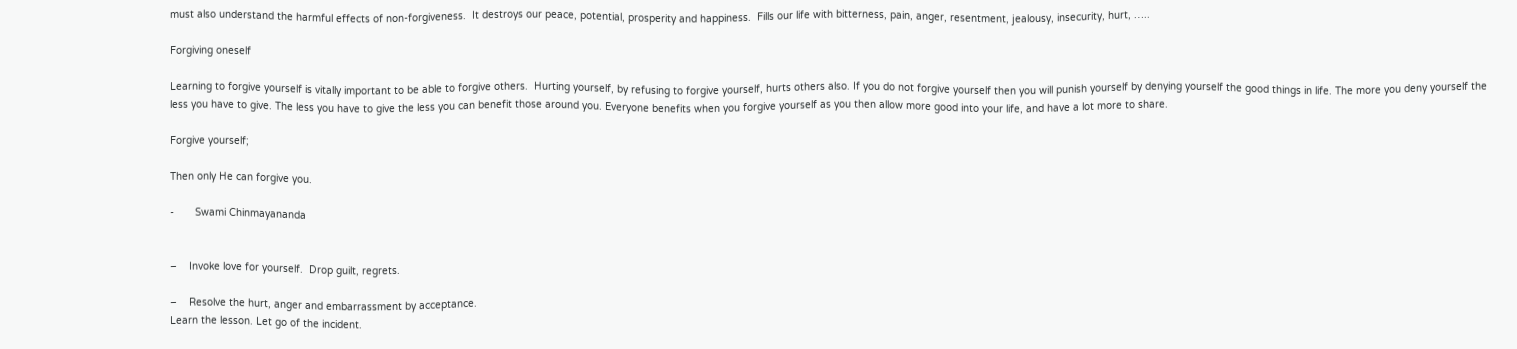must also understand the harmful effects of non-forgiveness.  It destroys our peace, potential, prosperity and happiness.  Fills our life with bitterness, pain, anger, resentment, jealousy, insecurity, hurt, …..

Forgiving oneself

Learning to forgive yourself is vitally important to be able to forgive others.  Hurting yourself, by refusing to forgive yourself, hurts others also. If you do not forgive yourself then you will punish yourself by denying yourself the good things in life. The more you deny yourself the less you have to give. The less you have to give the less you can benefit those around you. Everyone benefits when you forgive yourself as you then allow more good into your life, and have a lot more to share.

Forgive yourself;

Then only He can forgive you.

-       Swami Chinmayananda


–    Invoke love for yourself.  Drop guilt, regrets.

–    Resolve the hurt, anger and embarrassment by acceptance.
Learn the lesson. Let go of the incident.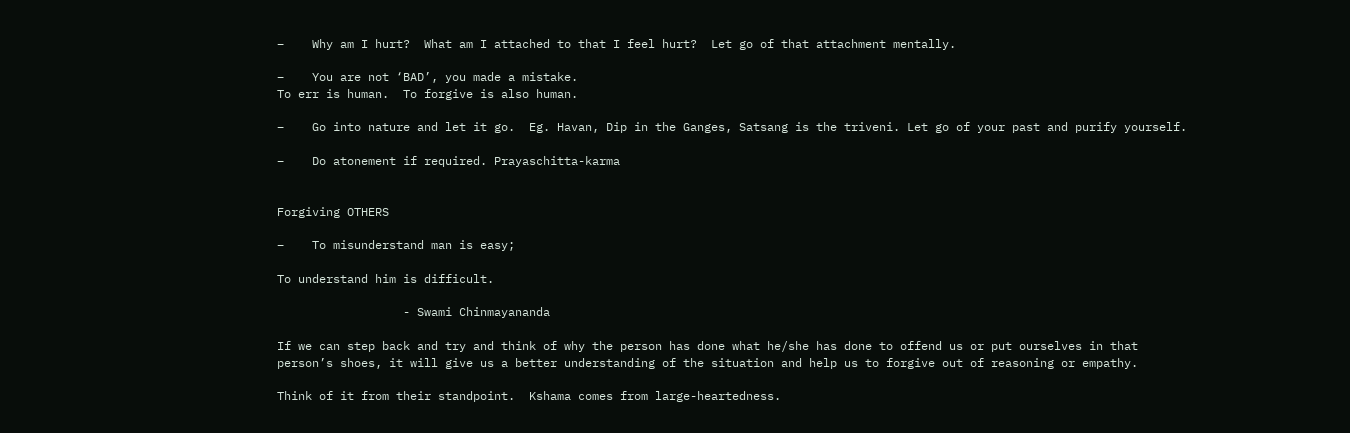–    Why am I hurt?  What am I attached to that I feel hurt?  Let go of that attachment mentally.

–    You are not ‘BAD’, you made a mistake.
To err is human.  To forgive is also human.

–    Go into nature and let it go.  Eg. Havan, Dip in the Ganges, Satsang is the triveni. Let go of your past and purify yourself.

–    Do atonement if required. Prayaschitta-karma


Forgiving OTHERS

–    To misunderstand man is easy;

To understand him is difficult.

                  - Swami Chinmayananda

If we can step back and try and think of why the person has done what he/she has done to offend us or put ourselves in that person’s shoes, it will give us a better understanding of the situation and help us to forgive out of reasoning or empathy.

Think of it from their standpoint.  Kshama comes from large-heartedness.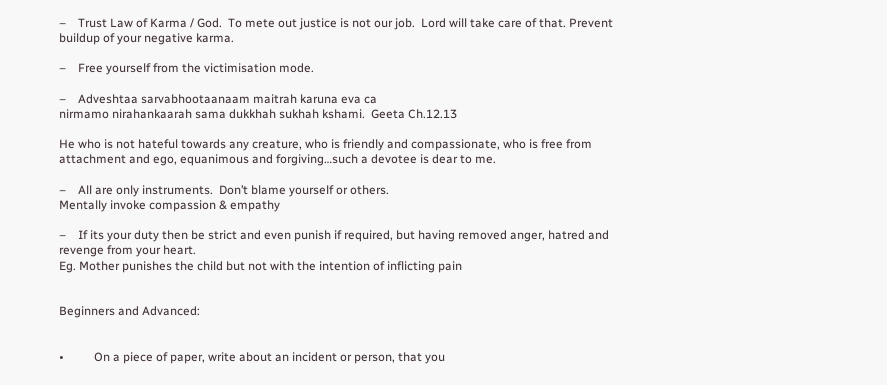–    Trust Law of Karma / God.  To mete out justice is not our job.  Lord will take care of that. Prevent buildup of your negative karma.

–    Free yourself from the victimisation mode.

–    Adveshtaa sarvabhootaanaam maitrah karuna eva ca
nirmamo nirahankaarah sama dukkhah sukhah kshami.  Geeta Ch.12.13

He who is not hateful towards any creature, who is friendly and compassionate, who is free from attachment and ego, equanimous and forgiving…such a devotee is dear to me.

–    All are only instruments.  Don’t blame yourself or others.
Mentally invoke compassion & empathy

–    If its your duty then be strict and even punish if required, but having removed anger, hatred and revenge from your heart.
Eg. Mother punishes the child but not with the intention of inflicting pain


Beginners and Advanced:


•          On a piece of paper, write about an incident or person, that you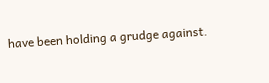have been holding a grudge against.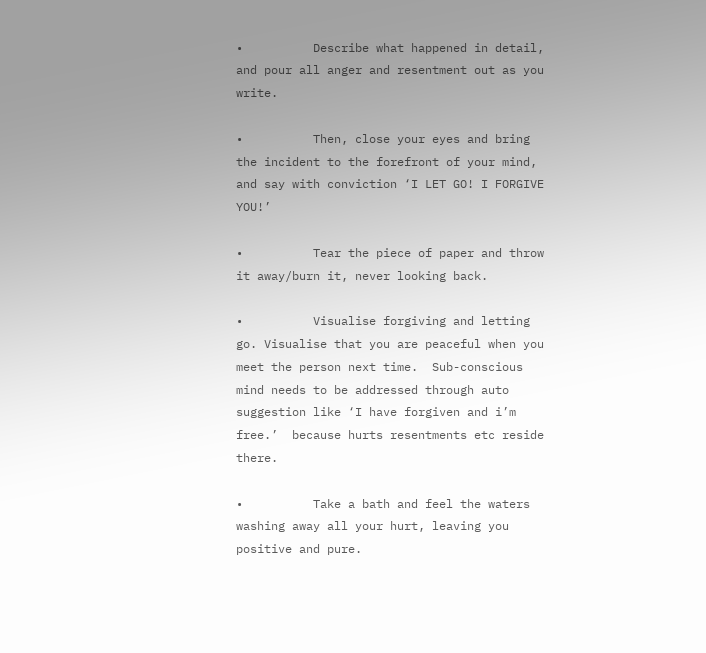•          Describe what happened in detail, and pour all anger and resentment out as you write.

•          Then, close your eyes and bring the incident to the forefront of your mind, and say with conviction ‘I LET GO! I FORGIVE YOU!’

•          Tear the piece of paper and throw it away/burn it, never looking back.

•          Visualise forgiving and letting go. Visualise that you are peaceful when you meet the person next time.  Sub-conscious mind needs to be addressed through auto suggestion like ‘I have forgiven and i’m free.’  because hurts resentments etc reside there.

•          Take a bath and feel the waters washing away all your hurt, leaving you positive and pure.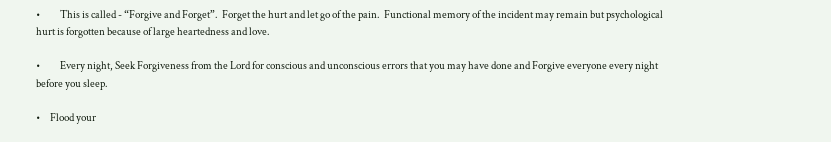•          This is called - “Forgive and Forget”.  Forget the hurt and let go of the pain.  Functional memory of the incident may remain but psychological hurt is forgotten because of large heartedness and love.

•          Every night, Seek Forgiveness from the Lord for conscious and unconscious errors that you may have done and Forgive everyone every night before you sleep.

•     Flood your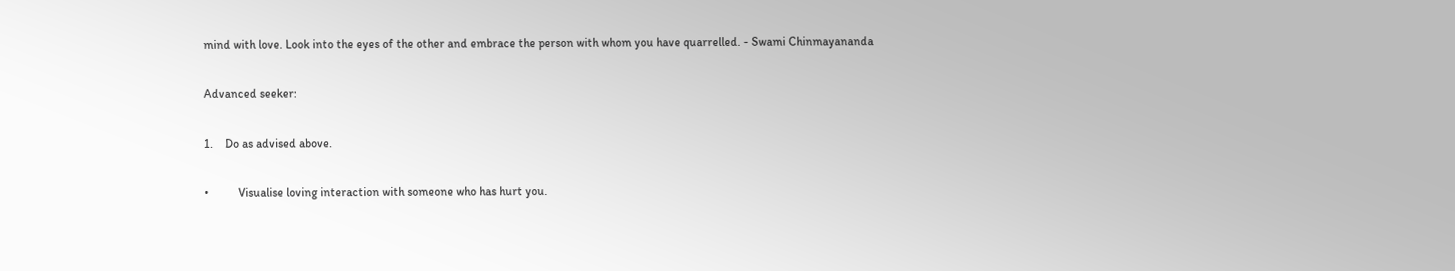mind with love. Look into the eyes of the other and embrace the person with whom you have quarrelled. - Swami Chinmayananda

Advanced seeker:

1.    Do as advised above.

•          Visualise loving interaction with someone who has hurt you.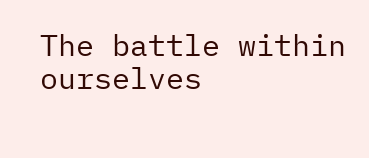The battle within ourselves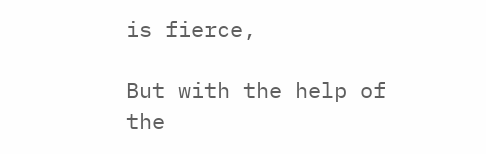is fierce,

But with the help of the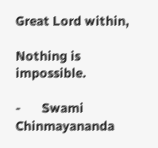Great Lord within,

Nothing is impossible.

-       Swami Chinmayananda